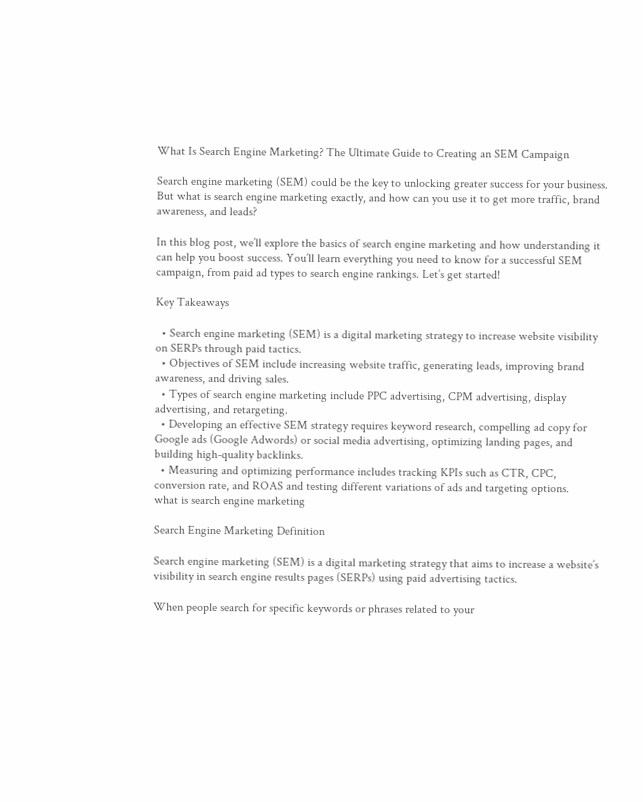What Is Search Engine Marketing? The Ultimate Guide to Creating an SEM Campaign

Search engine marketing (SEM) could be the key to unlocking greater success for your business. But what is search engine marketing exactly, and how can you use it to get more traffic, brand awareness, and leads?

In this blog post, we’ll explore the basics of search engine marketing and how understanding it can help you boost success. You’ll learn everything you need to know for a successful SEM campaign, from paid ad types to search engine rankings. Let’s get started!

Key Takeaways

  • Search engine marketing (SEM) is a digital marketing strategy to increase website visibility on SERPs through paid tactics.
  • Objectives of SEM include increasing website traffic, generating leads, improving brand awareness, and driving sales.
  • Types of search engine marketing include PPC advertising, CPM advertising, display advertising, and retargeting.
  • Developing an effective SEM strategy requires keyword research, compelling ad copy for Google ads (Google Adwords) or social media advertising, optimizing landing pages, and building high-quality backlinks.
  • Measuring and optimizing performance includes tracking KPIs such as CTR, CPC, conversion rate, and ROAS and testing different variations of ads and targeting options.
what is search engine marketing

Search Engine Marketing Definition

Search engine marketing (SEM) is a digital marketing strategy that aims to increase a website’s visibility in search engine results pages (SERPs) using paid advertising tactics.

When people search for specific keywords or phrases related to your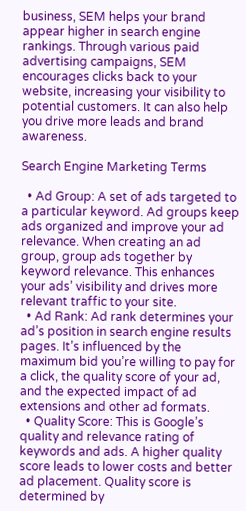business, SEM helps your brand appear higher in search engine rankings. Through various paid advertising campaigns, SEM encourages clicks back to your website, increasing your visibility to potential customers. It can also help you drive more leads and brand awareness.

Search Engine Marketing Terms

  • Ad Group: A set of ads targeted to a particular keyword. Ad groups keep ads organized and improve your ad relevance. When creating an ad group, group ads together by keyword relevance. This enhances your ads’ visibility and drives more relevant traffic to your site.
  • Ad Rank: Ad rank determines your ad’s position in search engine results pages. It’s influenced by the maximum bid you’re willing to pay for a click, the quality score of your ad, and the expected impact of ad extensions and other ad formats.
  • Quality Score: This is Google’s quality and relevance rating of keywords and ads. A higher quality score leads to lower costs and better ad placement. Quality score is determined by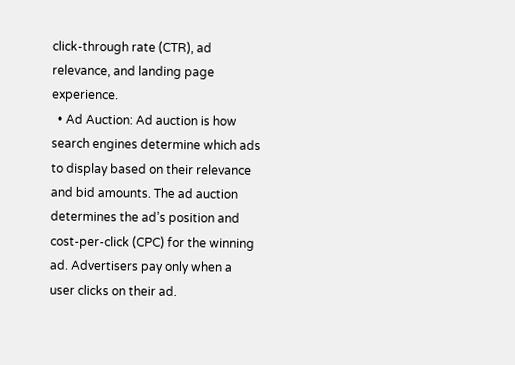click-through rate (CTR), ad relevance, and landing page experience.
  • Ad Auction: Ad auction is how search engines determine which ads to display based on their relevance and bid amounts. The ad auction determines the ad’s position and cost-per-click (CPC) for the winning ad. Advertisers pay only when a user clicks on their ad.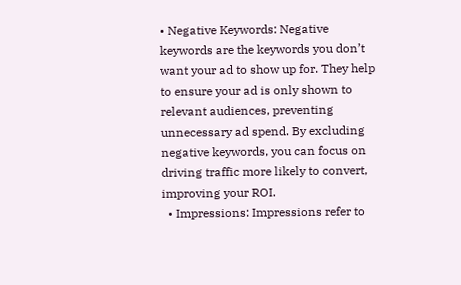• Negative Keywords: Negative keywords are the keywords you don’t want your ad to show up for. They help to ensure your ad is only shown to relevant audiences, preventing unnecessary ad spend. By excluding negative keywords, you can focus on driving traffic more likely to convert, improving your ROI.
  • Impressions: Impressions refer to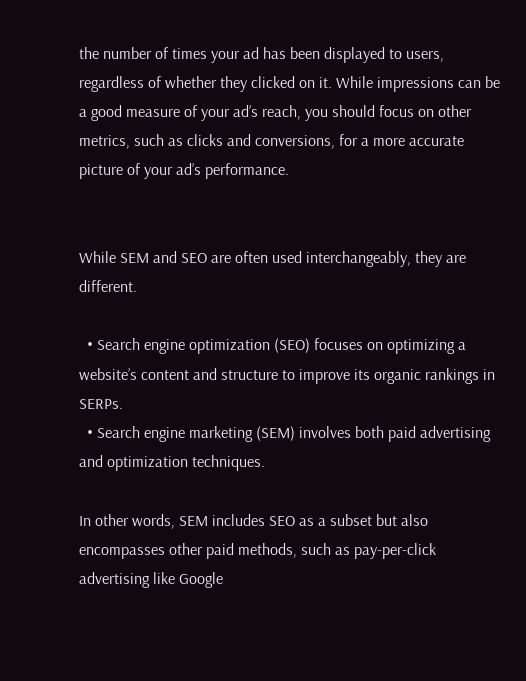the number of times your ad has been displayed to users, regardless of whether they clicked on it. While impressions can be a good measure of your ad’s reach, you should focus on other metrics, such as clicks and conversions, for a more accurate picture of your ad’s performance.


While SEM and SEO are often used interchangeably, they are different.

  • Search engine optimization (SEO) focuses on optimizing a website’s content and structure to improve its organic rankings in SERPs.
  • Search engine marketing (SEM) involves both paid advertising and optimization techniques.

In other words, SEM includes SEO as a subset but also encompasses other paid methods, such as pay-per-click advertising like Google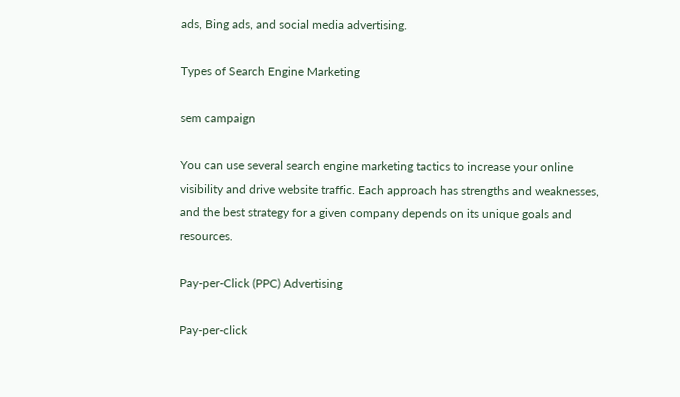ads, Bing ads, and social media advertising.

Types of Search Engine Marketing

sem campaign

You can use several search engine marketing tactics to increase your online visibility and drive website traffic. Each approach has strengths and weaknesses, and the best strategy for a given company depends on its unique goals and resources.

Pay-per-Click (PPC) Advertising

Pay-per-click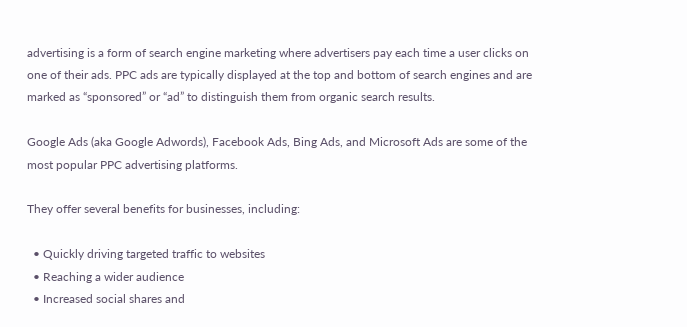advertising is a form of search engine marketing where advertisers pay each time a user clicks on one of their ads. PPC ads are typically displayed at the top and bottom of search engines and are marked as “sponsored” or “ad” to distinguish them from organic search results.

Google Ads (aka Google Adwords), Facebook Ads, Bing Ads, and Microsoft Ads are some of the most popular PPC advertising platforms.

They offer several benefits for businesses, including:

  • Quickly driving targeted traffic to websites
  • Reaching a wider audience
  • Increased social shares and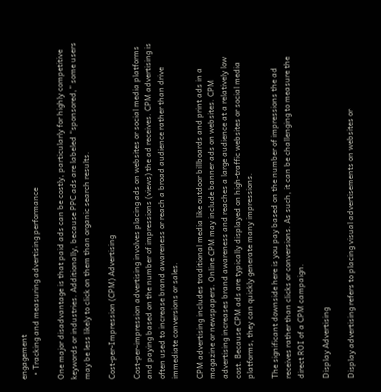engagement
  • Tracking and measuring advertising performance

One major disadvantage is that paid ads can be costly, particularly for highly competitive keywords or industries. Additionally, because PPC ads are labeled “sponsored,” some users may be less likely to click on them than organic search results.

Cost-per-Impression (CPM) Advertising

Cost-per-impression advertising involves placing ads on websites or social media platforms and paying based on the number of impressions (views) the ad receives. CPM advertising is often used to increase brand awareness or reach a broad audience rather than drive immediate conversions or sales.

CPM advertising includes traditional media like outdoor billboards and print ads in a magazine or newspapers. Online CPM may include banner ads on websites. CPM advertising increases brand awareness and reaches a large audience at a relatively low cost. Because CPM ads are typically displayed on high-traffic websites or social media platforms, they can quickly generate many impressions.

The significant downside here is you pay based on the number of impressions the ad receives rather than clicks or conversions. As such, it can be challenging to measure the direct ROI of a CPM campaign.

Display Advertising

Display advertising refers to placing visual advertisements on websites or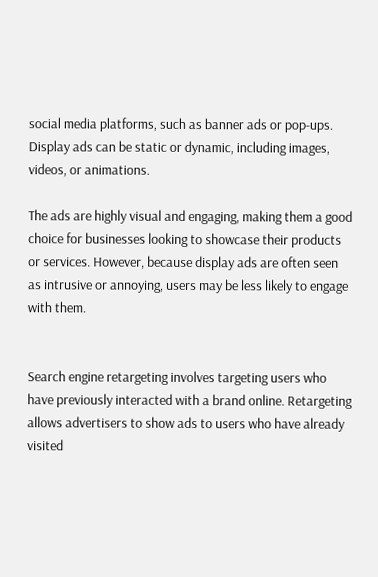social media platforms, such as banner ads or pop-ups. Display ads can be static or dynamic, including images, videos, or animations.

The ads are highly visual and engaging, making them a good choice for businesses looking to showcase their products or services. However, because display ads are often seen as intrusive or annoying, users may be less likely to engage with them.


Search engine retargeting involves targeting users who have previously interacted with a brand online. Retargeting allows advertisers to show ads to users who have already visited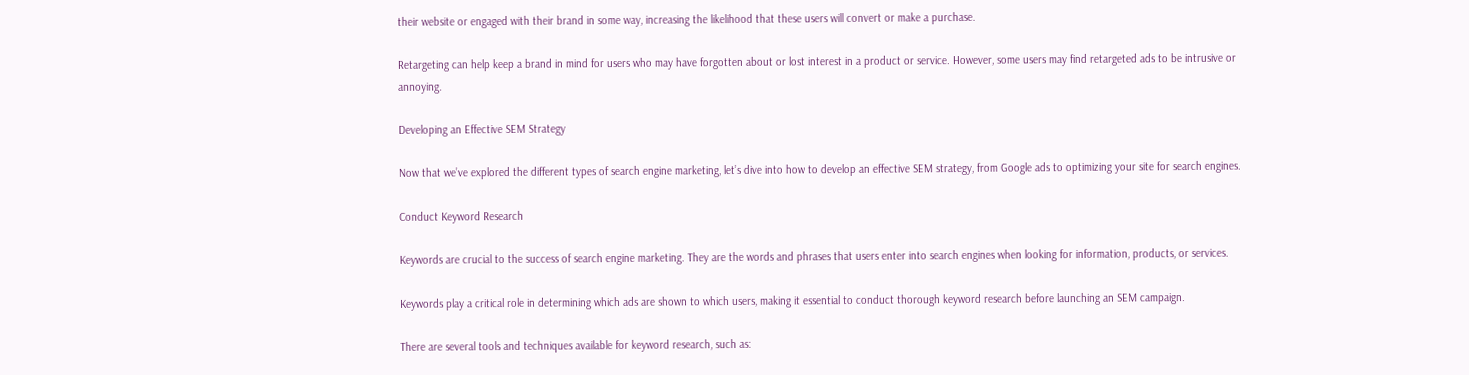their website or engaged with their brand in some way, increasing the likelihood that these users will convert or make a purchase.

Retargeting can help keep a brand in mind for users who may have forgotten about or lost interest in a product or service. However, some users may find retargeted ads to be intrusive or annoying.

Developing an Effective SEM Strategy

Now that we’ve explored the different types of search engine marketing, let’s dive into how to develop an effective SEM strategy, from Google ads to optimizing your site for search engines.

Conduct Keyword Research

Keywords are crucial to the success of search engine marketing. They are the words and phrases that users enter into search engines when looking for information, products, or services.

Keywords play a critical role in determining which ads are shown to which users, making it essential to conduct thorough keyword research before launching an SEM campaign.

There are several tools and techniques available for keyword research, such as: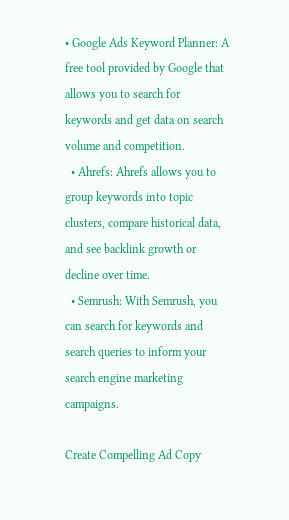• Google Ads Keyword Planner: A free tool provided by Google that allows you to search for keywords and get data on search volume and competition.
  • Ahrefs: Ahrefs allows you to group keywords into topic clusters, compare historical data, and see backlink growth or decline over time.
  • Semrush: With Semrush, you can search for keywords and search queries to inform your search engine marketing campaigns.

Create Compelling Ad Copy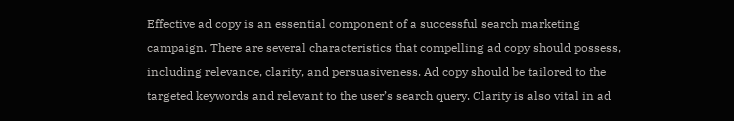Effective ad copy is an essential component of a successful search marketing campaign. There are several characteristics that compelling ad copy should possess, including relevance, clarity, and persuasiveness. Ad copy should be tailored to the targeted keywords and relevant to the user’s search query. Clarity is also vital in ad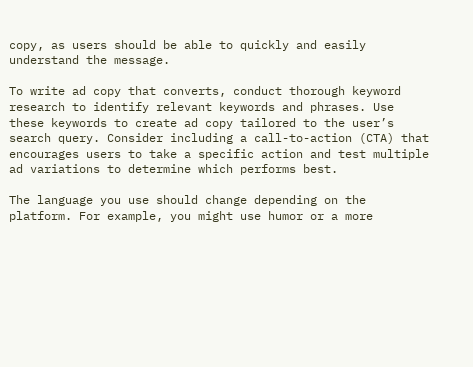copy, as users should be able to quickly and easily understand the message.

To write ad copy that converts, conduct thorough keyword research to identify relevant keywords and phrases. Use these keywords to create ad copy tailored to the user’s search query. Consider including a call-to-action (CTA) that encourages users to take a specific action and test multiple ad variations to determine which performs best.

The language you use should change depending on the platform. For example, you might use humor or a more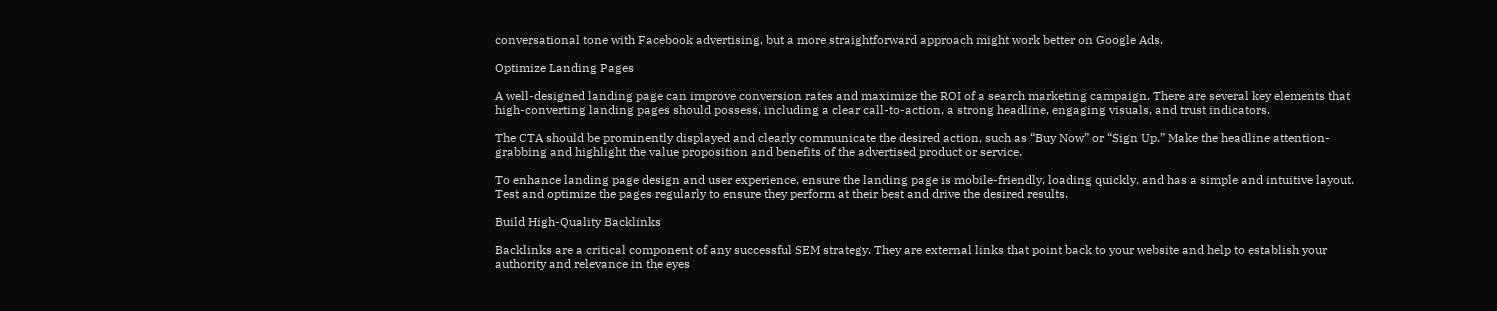conversational tone with Facebook advertising, but a more straightforward approach might work better on Google Ads.

Optimize Landing Pages

A well-designed landing page can improve conversion rates and maximize the ROI of a search marketing campaign. There are several key elements that high-converting landing pages should possess, including a clear call-to-action, a strong headline, engaging visuals, and trust indicators.

The CTA should be prominently displayed and clearly communicate the desired action, such as “Buy Now” or “Sign Up.” Make the headline attention-grabbing and highlight the value proposition and benefits of the advertised product or service.

To enhance landing page design and user experience, ensure the landing page is mobile-friendly, loading quickly, and has a simple and intuitive layout. Test and optimize the pages regularly to ensure they perform at their best and drive the desired results.

Build High-Quality Backlinks

Backlinks are a critical component of any successful SEM strategy. They are external links that point back to your website and help to establish your authority and relevance in the eyes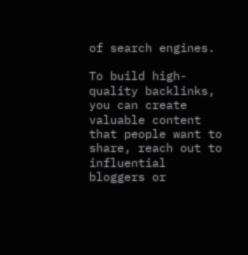of search engines.

To build high-quality backlinks, you can create valuable content that people want to share, reach out to influential bloggers or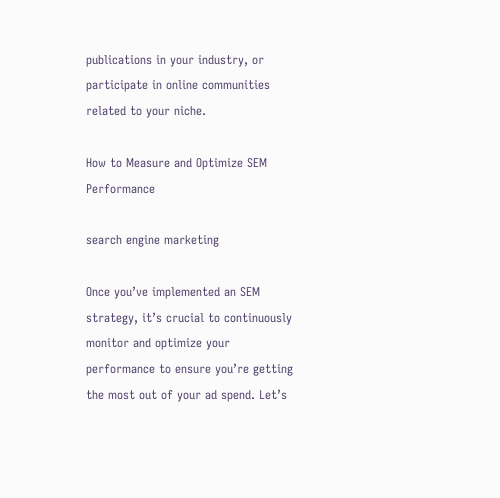publications in your industry, or participate in online communities related to your niche.

How to Measure and Optimize SEM Performance

search engine marketing

Once you’ve implemented an SEM strategy, it’s crucial to continuously monitor and optimize your performance to ensure you’re getting the most out of your ad spend. Let’s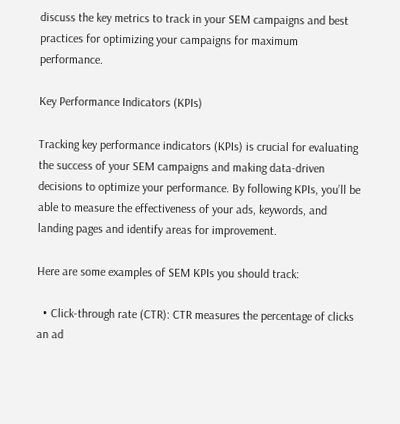discuss the key metrics to track in your SEM campaigns and best practices for optimizing your campaigns for maximum performance.

Key Performance Indicators (KPIs)

Tracking key performance indicators (KPIs) is crucial for evaluating the success of your SEM campaigns and making data-driven decisions to optimize your performance. By following KPIs, you’ll be able to measure the effectiveness of your ads, keywords, and landing pages and identify areas for improvement.

Here are some examples of SEM KPIs you should track:

  • Click-through rate (CTR): CTR measures the percentage of clicks an ad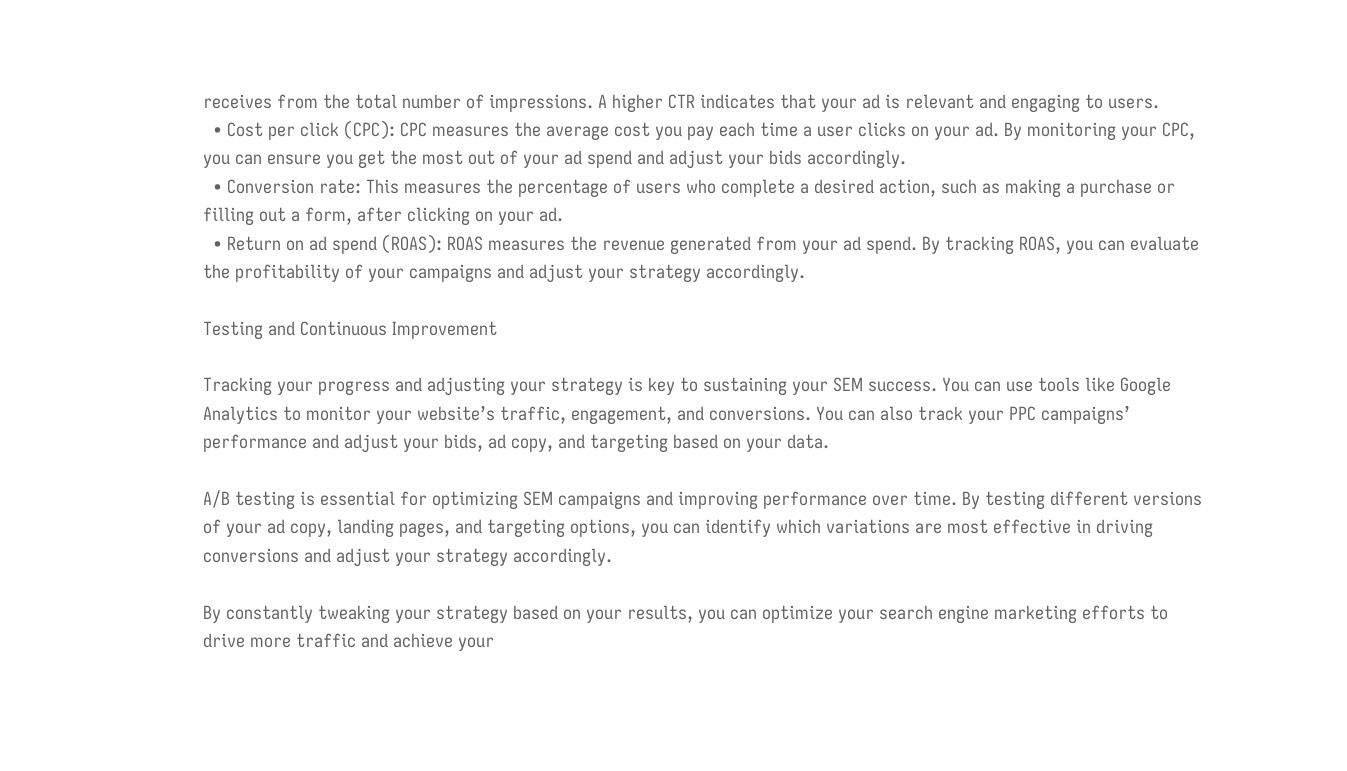receives from the total number of impressions. A higher CTR indicates that your ad is relevant and engaging to users.
  • Cost per click (CPC): CPC measures the average cost you pay each time a user clicks on your ad. By monitoring your CPC, you can ensure you get the most out of your ad spend and adjust your bids accordingly.
  • Conversion rate: This measures the percentage of users who complete a desired action, such as making a purchase or filling out a form, after clicking on your ad.
  • Return on ad spend (ROAS): ROAS measures the revenue generated from your ad spend. By tracking ROAS, you can evaluate the profitability of your campaigns and adjust your strategy accordingly.

Testing and Continuous Improvement

Tracking your progress and adjusting your strategy is key to sustaining your SEM success. You can use tools like Google Analytics to monitor your website’s traffic, engagement, and conversions. You can also track your PPC campaigns’ performance and adjust your bids, ad copy, and targeting based on your data.

A/B testing is essential for optimizing SEM campaigns and improving performance over time. By testing different versions of your ad copy, landing pages, and targeting options, you can identify which variations are most effective in driving conversions and adjust your strategy accordingly.

By constantly tweaking your strategy based on your results, you can optimize your search engine marketing efforts to drive more traffic and achieve your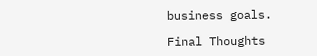business goals.

Final Thoughts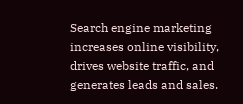Search engine marketing increases online visibility, drives website traffic, and generates leads and sales.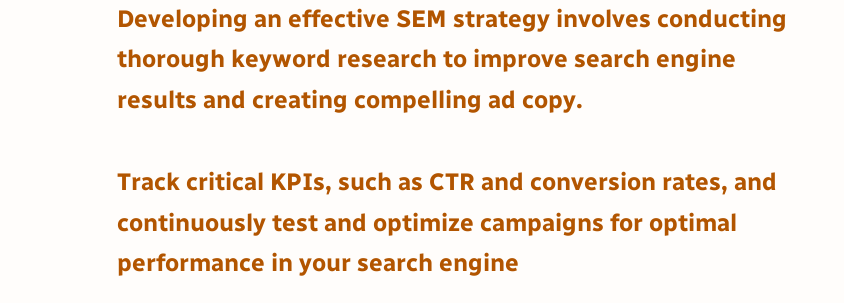Developing an effective SEM strategy involves conducting thorough keyword research to improve search engine results and creating compelling ad copy.

Track critical KPIs, such as CTR and conversion rates, and continuously test and optimize campaigns for optimal performance in your search engine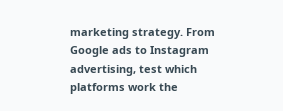marketing strategy. From Google ads to Instagram advertising, test which platforms work the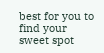best for you to find your sweet spot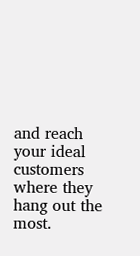and reach your ideal customers where they hang out the most.